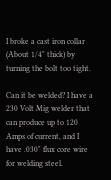I broke a cast iron collar (About 1/4" thick) by turning the bolt too tight.

Can it be welded? I have a 230 Volt Mig welder that can produce up to 120 Amps of current, and I have .030" flux core wire for welding steel.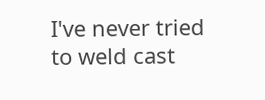I've never tried to weld cast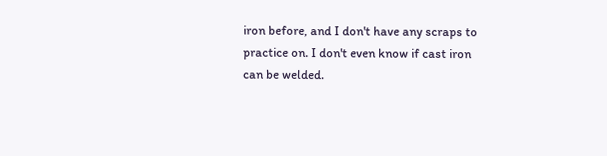iron before, and I don't have any scraps to practice on. I don't even know if cast iron can be welded.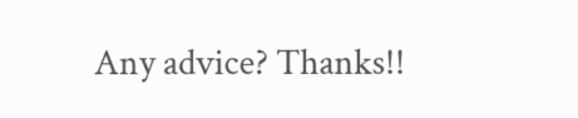Any advice? Thanks!!